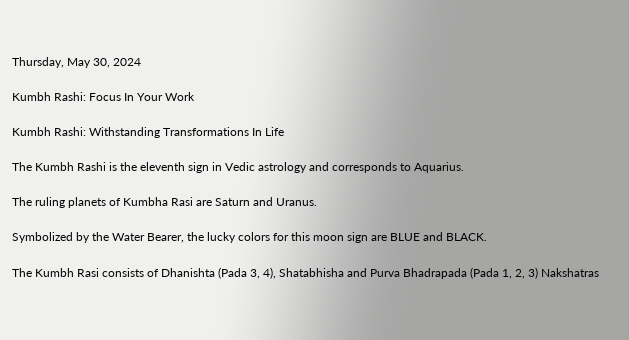Thursday, May 30, 2024

Kumbh Rashi: Focus In Your Work

Kumbh Rashi: Withstanding Transformations In Life

The Kumbh Rashi is the eleventh sign in Vedic astrology and corresponds to Aquarius.

The ruling planets of Kumbha Rasi are Saturn and Uranus.

Symbolized by the Water Bearer, the lucky colors for this moon sign are BLUE and BLACK.

The Kumbh Rasi consists of Dhanishta (Pada 3, 4), Shatabhisha and Purva Bhadrapada (Pada 1, 2, 3) Nakshatras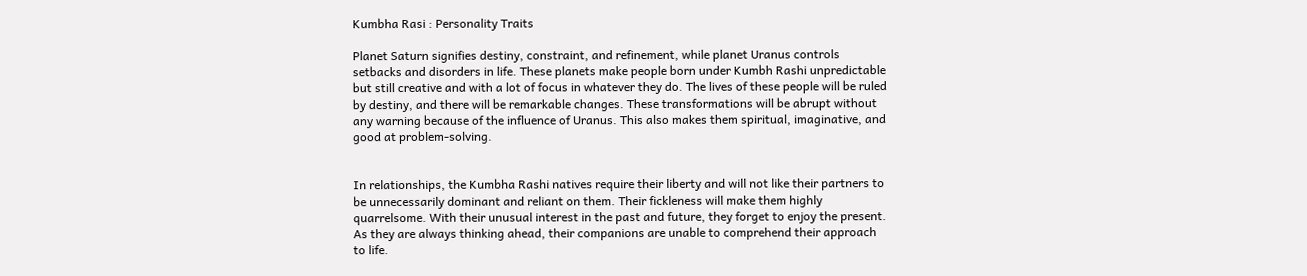Kumbha Rasi : Personality Traits

Planet Saturn signifies destiny, constraint, and refinement, while planet Uranus controls setbacks and disorders in life. These planets make people born under Kumbh Rashi unpredictable but still creative and with a lot of focus in whatever they do. The lives of these people will be ruled by destiny, and there will be remarkable changes. These transformations will be abrupt without any warning because of the influence of Uranus. This also makes them spiritual, imaginative, and good at problem-solving.


In relationships, the Kumbha Rashi natives require their liberty and will not like their partners to be unnecessarily dominant and reliant on them. Their fickleness will make them highly quarrelsome. With their unusual interest in the past and future, they forget to enjoy the present. As they are always thinking ahead, their companions are unable to comprehend their approach to life.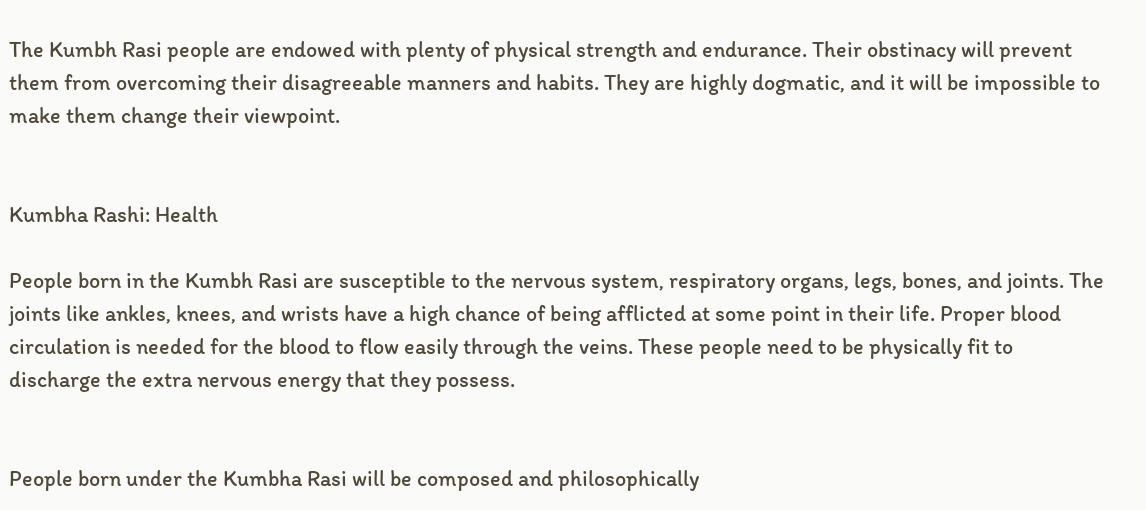The Kumbh Rasi people are endowed with plenty of physical strength and endurance. Their obstinacy will prevent them from overcoming their disagreeable manners and habits. They are highly dogmatic, and it will be impossible to make them change their viewpoint.


Kumbha Rashi: Health

People born in the Kumbh Rasi are susceptible to the nervous system, respiratory organs, legs, bones, and joints. The joints like ankles, knees, and wrists have a high chance of being afflicted at some point in their life. Proper blood circulation is needed for the blood to flow easily through the veins. These people need to be physically fit to discharge the extra nervous energy that they possess.


People born under the Kumbha Rasi will be composed and philosophically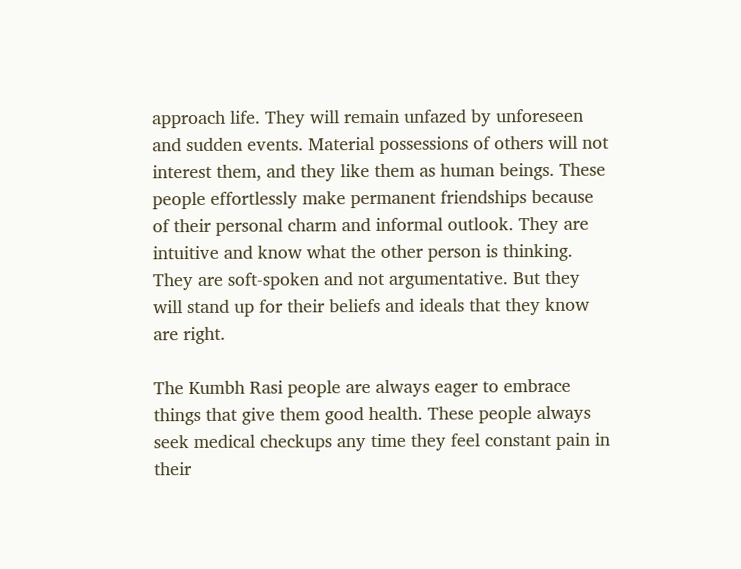approach life. They will remain unfazed by unforeseen and sudden events. Material possessions of others will not interest them, and they like them as human beings. These people effortlessly make permanent friendships because of their personal charm and informal outlook. They are intuitive and know what the other person is thinking. They are soft-spoken and not argumentative. But they will stand up for their beliefs and ideals that they know are right.

The Kumbh Rasi people are always eager to embrace things that give them good health. These people always seek medical checkups any time they feel constant pain in their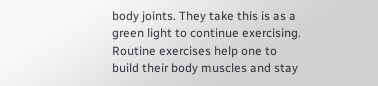body joints. They take this is as a green light to continue exercising. Routine exercises help one to build their body muscles and stay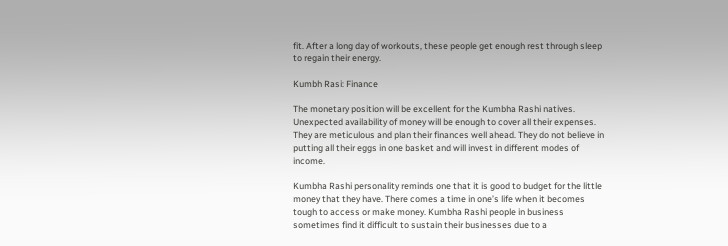fit. After a long day of workouts, these people get enough rest through sleep to regain their energy.

Kumbh Rasi: Finance

The monetary position will be excellent for the Kumbha Rashi natives. Unexpected availability of money will be enough to cover all their expenses. They are meticulous and plan their finances well ahead. They do not believe in putting all their eggs in one basket and will invest in different modes of income.

Kumbha Rashi personality reminds one that it is good to budget for the little money that they have. There comes a time in one’s life when it becomes tough to access or make money. Kumbha Rashi people in business sometimes find it difficult to sustain their businesses due to a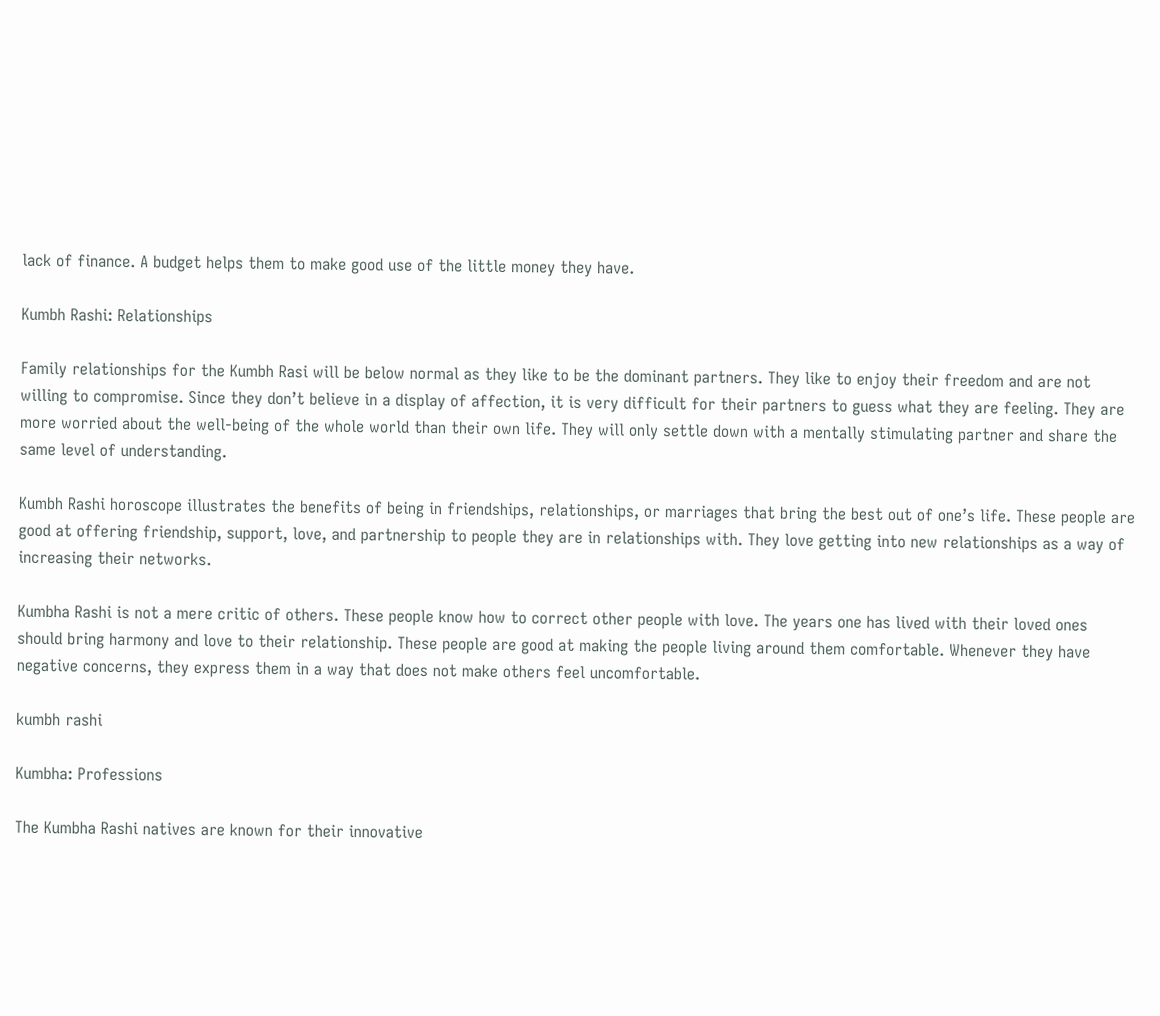lack of finance. A budget helps them to make good use of the little money they have.

Kumbh Rashi: Relationships

Family relationships for the Kumbh Rasi will be below normal as they like to be the dominant partners. They like to enjoy their freedom and are not willing to compromise. Since they don’t believe in a display of affection, it is very difficult for their partners to guess what they are feeling. They are more worried about the well-being of the whole world than their own life. They will only settle down with a mentally stimulating partner and share the same level of understanding.

Kumbh Rashi horoscope illustrates the benefits of being in friendships, relationships, or marriages that bring the best out of one’s life. These people are good at offering friendship, support, love, and partnership to people they are in relationships with. They love getting into new relationships as a way of increasing their networks.

Kumbha Rashi is not a mere critic of others. These people know how to correct other people with love. The years one has lived with their loved ones should bring harmony and love to their relationship. These people are good at making the people living around them comfortable. Whenever they have negative concerns, they express them in a way that does not make others feel uncomfortable.

kumbh rashi

Kumbha: Professions

The Kumbha Rashi natives are known for their innovative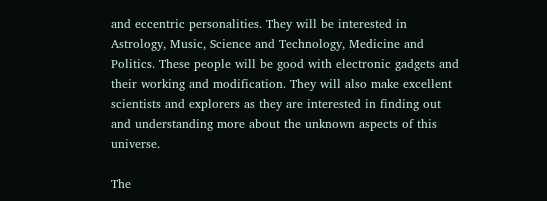and eccentric personalities. They will be interested in Astrology, Music, Science and Technology, Medicine and Politics. These people will be good with electronic gadgets and their working and modification. They will also make excellent scientists and explorers as they are interested in finding out and understanding more about the unknown aspects of this universe.

The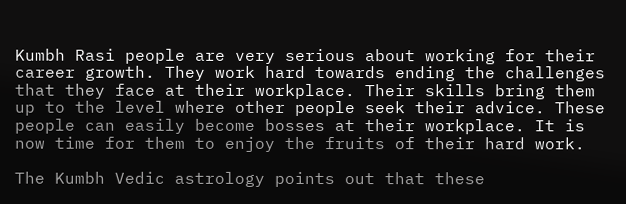Kumbh Rasi people are very serious about working for their career growth. They work hard towards ending the challenges that they face at their workplace. Their skills bring them up to the level where other people seek their advice. These people can easily become bosses at their workplace. It is now time for them to enjoy the fruits of their hard work.

The Kumbh Vedic astrology points out that these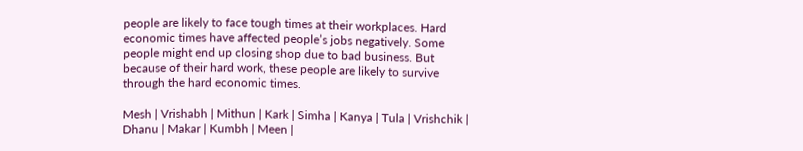people are likely to face tough times at their workplaces. Hard economic times have affected people’s jobs negatively. Some people might end up closing shop due to bad business. But because of their hard work, these people are likely to survive through the hard economic times.

Mesh | Vrishabh | Mithun | Kark | Simha | Kanya | Tula | Vrishchik | Dhanu | Makar | Kumbh | Meen |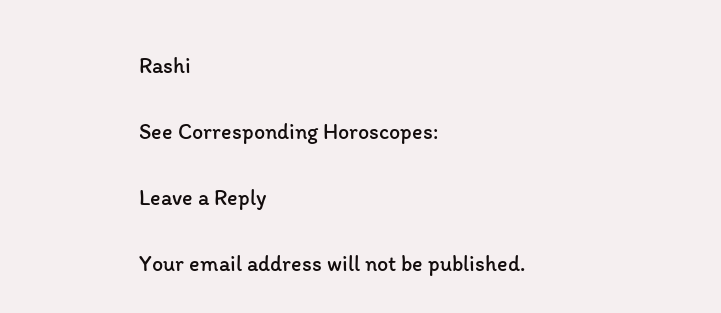Rashi

See Corresponding Horoscopes:

Leave a Reply

Your email address will not be published.